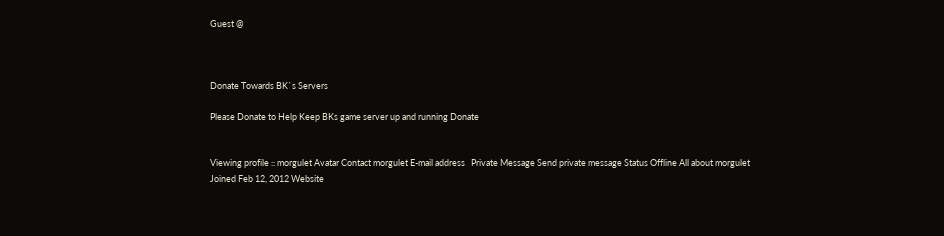Guest @



Donate Towards BK`s Servers

Please Donate to Help Keep BKs game server up and running Donate


Viewing profile :: morgulet Avatar Contact morgulet E-mail address   Private Message Send private message Status Offline All about morgulet Joined Feb 12, 2012 Website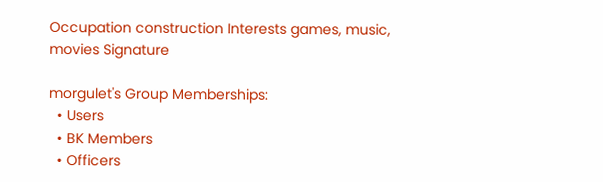Occupation construction Interests games, music, movies Signature

morgulet's Group Memberships:
  • Users
  • BK Members
  • Officers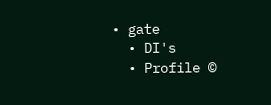• gate
  • DI's
  • Profile ©